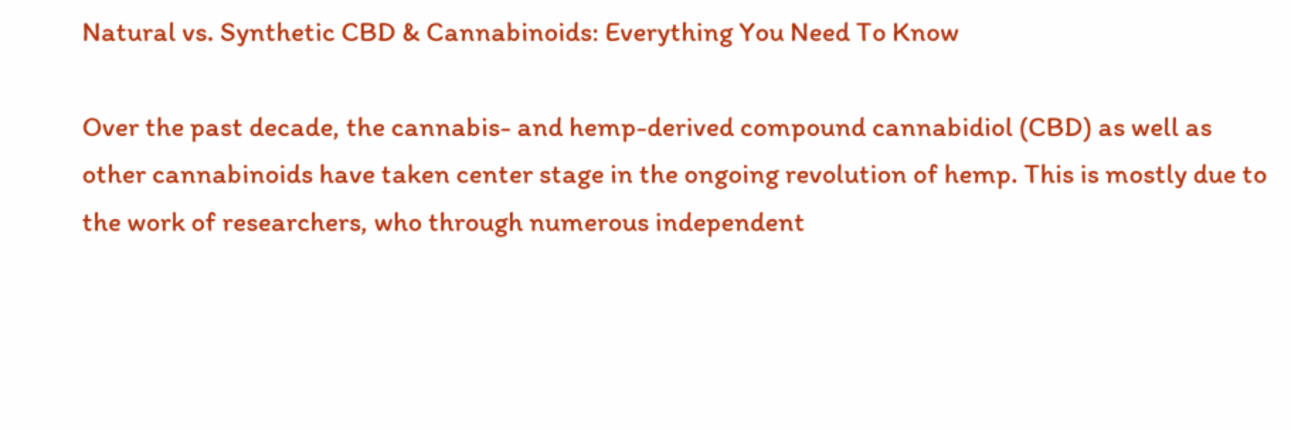Natural vs. Synthetic CBD & Cannabinoids: Everything You Need To Know

Over the past decade, the cannabis- and hemp-derived compound cannabidiol (CBD) as well as other cannabinoids have taken center stage in the ongoing revolution of hemp. This is mostly due to the work of researchers, who through numerous independent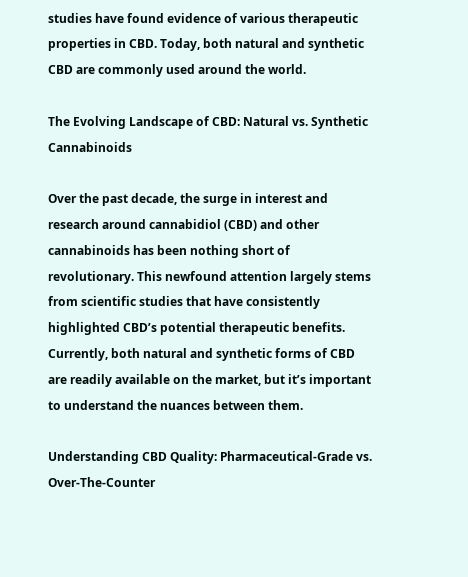studies have found evidence of various therapeutic properties in CBD. Today, both natural and synthetic CBD are commonly used around the world.

The Evolving Landscape of CBD: Natural vs. Synthetic Cannabinoids

Over the past decade, the surge in interest and research around cannabidiol (CBD) and other cannabinoids has been nothing short of revolutionary. This newfound attention largely stems from scientific studies that have consistently highlighted CBD’s potential therapeutic benefits. Currently, both natural and synthetic forms of CBD are readily available on the market, but it’s important to understand the nuances between them.

Understanding CBD Quality: Pharmaceutical-Grade vs. Over-The-Counter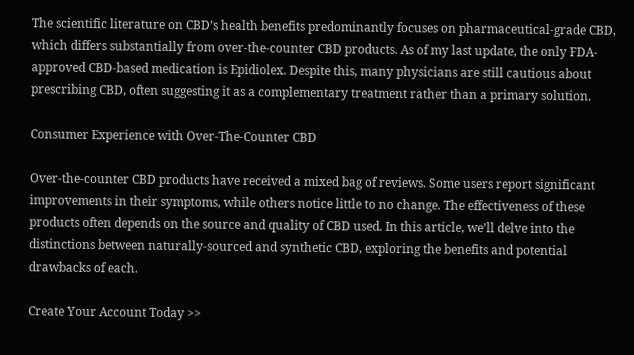The scientific literature on CBD’s health benefits predominantly focuses on pharmaceutical-grade CBD, which differs substantially from over-the-counter CBD products. As of my last update, the only FDA-approved CBD-based medication is Epidiolex. Despite this, many physicians are still cautious about prescribing CBD, often suggesting it as a complementary treatment rather than a primary solution.

Consumer Experience with Over-The-Counter CBD

Over-the-counter CBD products have received a mixed bag of reviews. Some users report significant improvements in their symptoms, while others notice little to no change. The effectiveness of these products often depends on the source and quality of CBD used. In this article, we’ll delve into the distinctions between naturally-sourced and synthetic CBD, exploring the benefits and potential drawbacks of each.

Create Your Account Today >>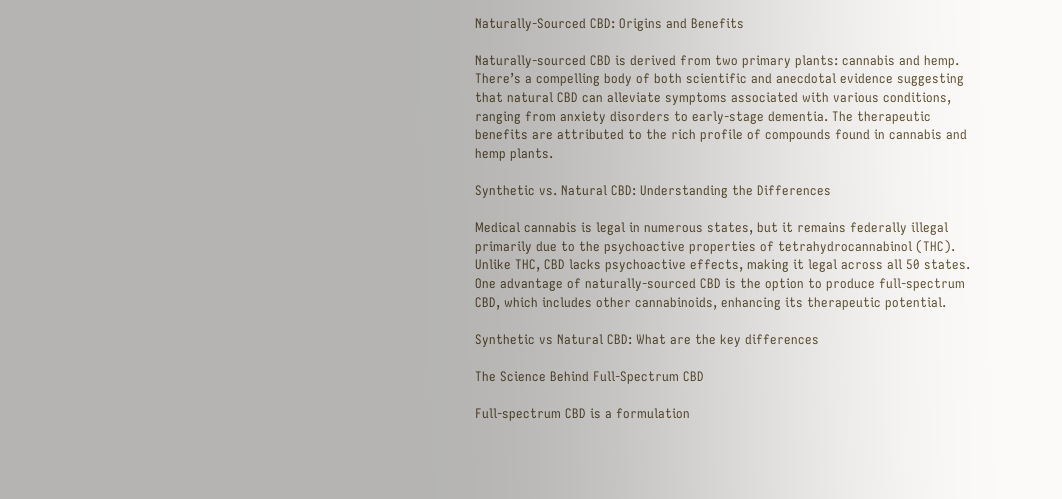Naturally-Sourced CBD: Origins and Benefits

Naturally-sourced CBD is derived from two primary plants: cannabis and hemp. There’s a compelling body of both scientific and anecdotal evidence suggesting that natural CBD can alleviate symptoms associated with various conditions, ranging from anxiety disorders to early-stage dementia. The therapeutic benefits are attributed to the rich profile of compounds found in cannabis and hemp plants.

Synthetic vs. Natural CBD: Understanding the Differences

Medical cannabis is legal in numerous states, but it remains federally illegal primarily due to the psychoactive properties of tetrahydrocannabinol (THC). Unlike THC, CBD lacks psychoactive effects, making it legal across all 50 states. One advantage of naturally-sourced CBD is the option to produce full-spectrum CBD, which includes other cannabinoids, enhancing its therapeutic potential.

Synthetic vs Natural CBD: What are the key differences

The Science Behind Full-Spectrum CBD

Full-spectrum CBD is a formulation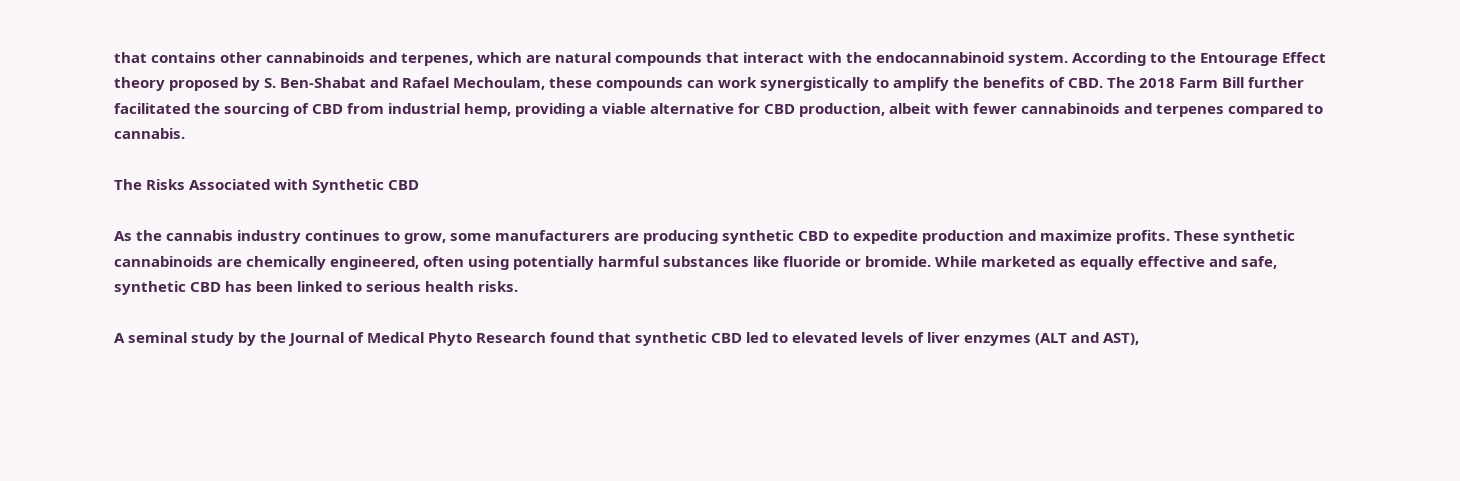that contains other cannabinoids and terpenes, which are natural compounds that interact with the endocannabinoid system. According to the Entourage Effect theory proposed by S. Ben-Shabat and Rafael Mechoulam, these compounds can work synergistically to amplify the benefits of CBD. The 2018 Farm Bill further facilitated the sourcing of CBD from industrial hemp, providing a viable alternative for CBD production, albeit with fewer cannabinoids and terpenes compared to cannabis.

The Risks Associated with Synthetic CBD

As the cannabis industry continues to grow, some manufacturers are producing synthetic CBD to expedite production and maximize profits. These synthetic cannabinoids are chemically engineered, often using potentially harmful substances like fluoride or bromide. While marketed as equally effective and safe, synthetic CBD has been linked to serious health risks.

A seminal study by the Journal of Medical Phyto Research found that synthetic CBD led to elevated levels of liver enzymes (ALT and AST),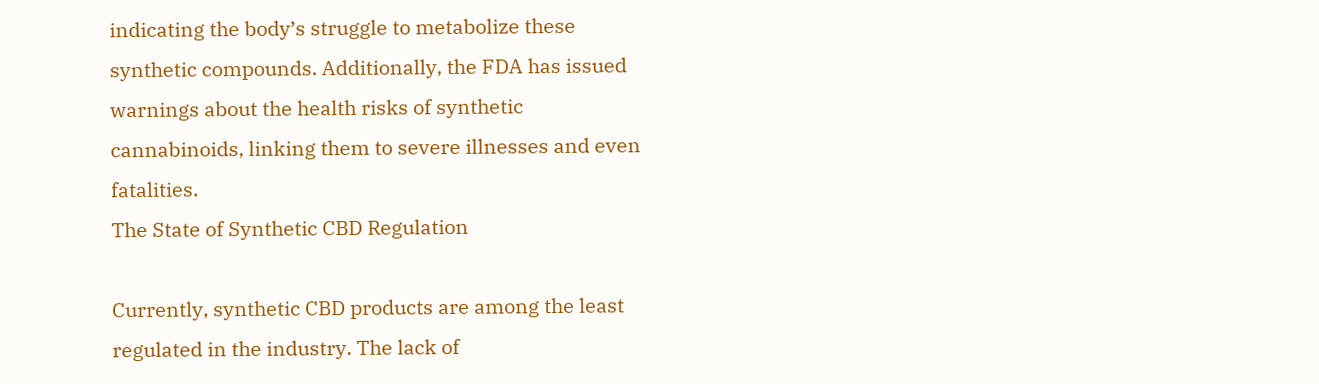indicating the body’s struggle to metabolize these synthetic compounds. Additionally, the FDA has issued warnings about the health risks of synthetic cannabinoids, linking them to severe illnesses and even fatalities.
The State of Synthetic CBD Regulation

Currently, synthetic CBD products are among the least regulated in the industry. The lack of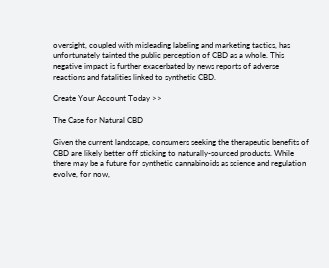oversight, coupled with misleading labeling and marketing tactics, has unfortunately tainted the public perception of CBD as a whole. This negative impact is further exacerbated by news reports of adverse reactions and fatalities linked to synthetic CBD.

Create Your Account Today >>

The Case for Natural CBD

Given the current landscape, consumers seeking the therapeutic benefits of CBD are likely better off sticking to naturally-sourced products. While there may be a future for synthetic cannabinoids as science and regulation evolve, for now,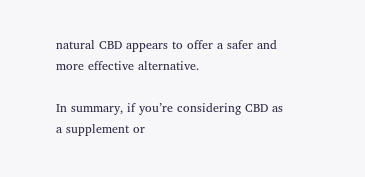natural CBD appears to offer a safer and more effective alternative.

In summary, if you’re considering CBD as a supplement or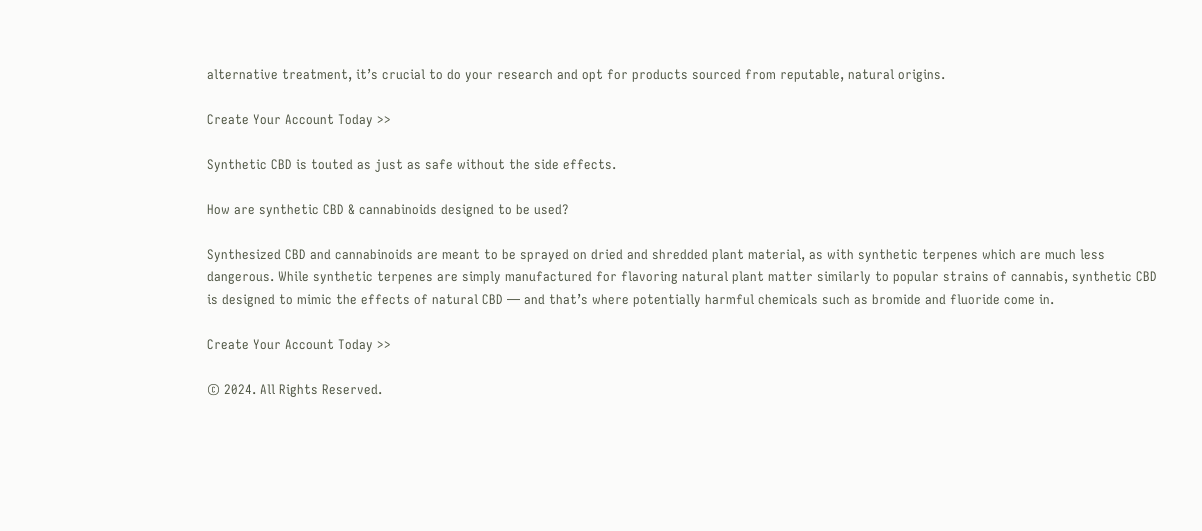alternative treatment, it’s crucial to do your research and opt for products sourced from reputable, natural origins.

Create Your Account Today >>

Synthetic CBD is touted as just as safe without the side effects.

How are synthetic CBD & cannabinoids designed to be used?

Synthesized CBD and cannabinoids are meant to be sprayed on dried and shredded plant material, as with synthetic terpenes which are much less dangerous. While synthetic terpenes are simply manufactured for flavoring natural plant matter similarly to popular strains of cannabis, synthetic CBD is designed to mimic the effects of natural CBD — and that’s where potentially harmful chemicals such as bromide and fluoride come in.

Create Your Account Today >>

© 2024. All Rights Reserved.